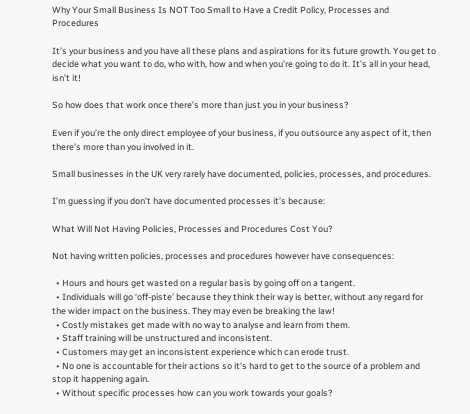Why Your Small Business Is NOT Too Small to Have a Credit Policy, Processes and Procedures

It’s your business and you have all these plans and aspirations for its future growth. You get to decide what you want to do, who with, how and when you’re going to do it. It’s all in your head, isn’t it!

So how does that work once there’s more than just you in your business?

Even if you’re the only direct employee of your business, if you outsource any aspect of it, then there’s more than you involved in it.

Small businesses in the UK very rarely have documented, policies, processes, and procedures.

I’m guessing if you don’t have documented processes it’s because:

What Will Not Having Policies, Processes and Procedures Cost You?

Not having written policies, processes and procedures however have consequences:

  • Hours and hours get wasted on a regular basis by going off on a tangent.
  • Individuals will go ‘off-piste’ because they think their way is better, without any regard for the wider impact on the business. They may even be breaking the law!
  • Costly mistakes get made with no way to analyse and learn from them.
  • Staff training will be unstructured and inconsistent.
  • Customers may get an inconsistent experience which can erode trust.
  • No one is accountable for their actions so it’s hard to get to the source of a problem and stop it happening again.
  • Without specific processes how can you work towards your goals?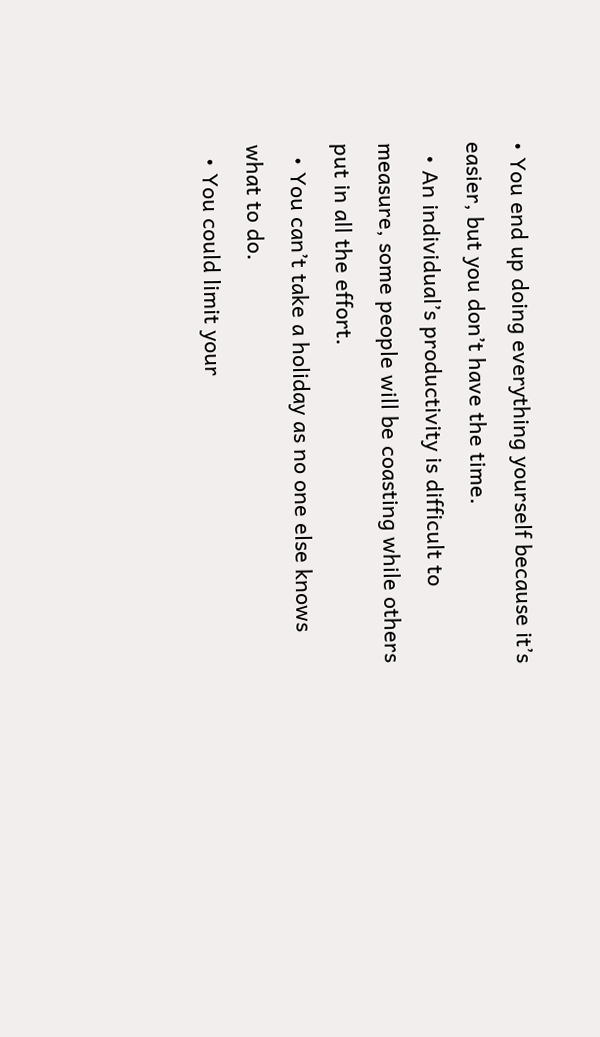• You end up doing everything yourself because it’s easier, but you don’t have the time.
  • An individual’s productivity is difficult to measure, some people will be coasting while others put in all the effort.
  • You can’t take a holiday as no one else knows what to do.
  • You could limit your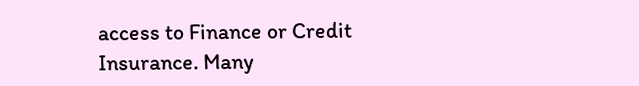access to Finance or Credit Insurance. Many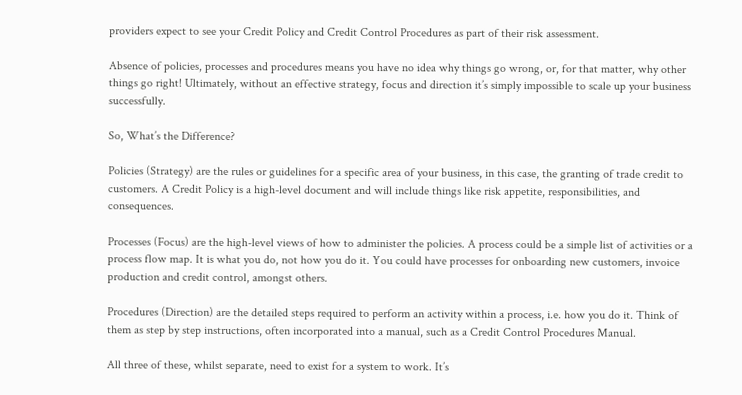providers expect to see your Credit Policy and Credit Control Procedures as part of their risk assessment.

Absence of policies, processes and procedures means you have no idea why things go wrong, or, for that matter, why other things go right! Ultimately, without an effective strategy, focus and direction it’s simply impossible to scale up your business successfully.

So, What’s the Difference?

Policies (Strategy) are the rules or guidelines for a specific area of your business, in this case, the granting of trade credit to customers. A Credit Policy is a high-level document and will include things like risk appetite, responsibilities, and consequences.

Processes (Focus) are the high-level views of how to administer the policies. A process could be a simple list of activities or a process flow map. It is what you do, not how you do it. You could have processes for onboarding new customers, invoice production and credit control, amongst others.

Procedures (Direction) are the detailed steps required to perform an activity within a process, i.e. how you do it. Think of them as step by step instructions, often incorporated into a manual, such as a Credit Control Procedures Manual.

All three of these, whilst separate, need to exist for a system to work. It’s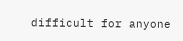difficult for anyone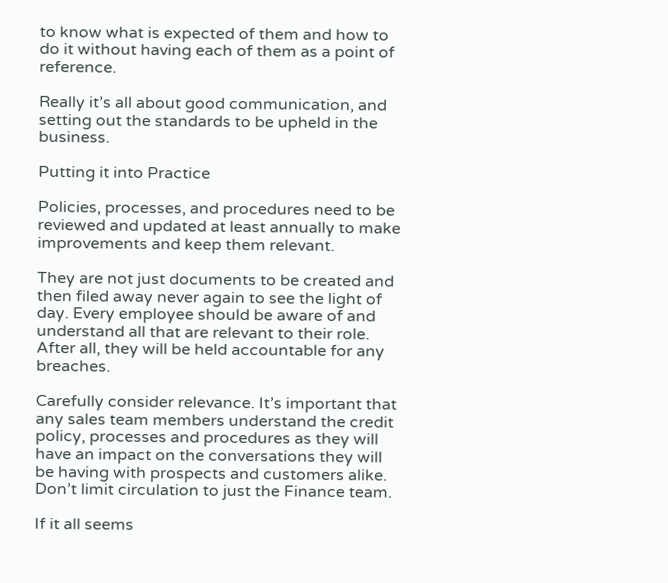to know what is expected of them and how to do it without having each of them as a point of reference.

Really it’s all about good communication, and setting out the standards to be upheld in the business.

Putting it into Practice

Policies, processes, and procedures need to be reviewed and updated at least annually to make improvements and keep them relevant.

They are not just documents to be created and then filed away never again to see the light of day. Every employee should be aware of and understand all that are relevant to their role. After all, they will be held accountable for any breaches.

Carefully consider relevance. It’s important that any sales team members understand the credit policy, processes and procedures as they will have an impact on the conversations they will be having with prospects and customers alike. Don’t limit circulation to just the Finance team.

If it all seems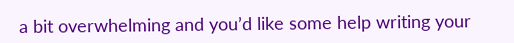a bit overwhelming and you’d like some help writing your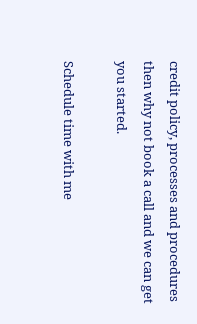credit policy, processes and procedures then why not book a call and we can get you started.

Schedule time with me